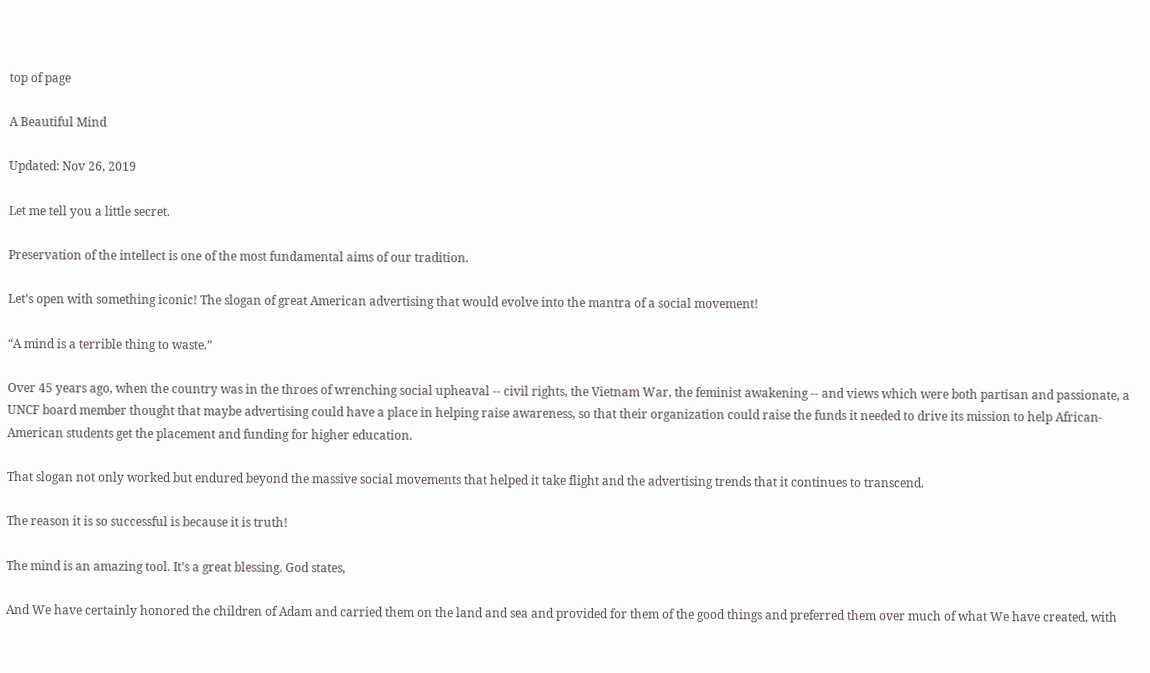top of page

A Beautiful Mind

Updated: Nov 26, 2019

Let me tell you a little secret.

Preservation of the intellect is one of the most fundamental aims of our tradition.

Let’s open with something iconic! The slogan of great American advertising that would evolve into the mantra of a social movement!

“A mind is a terrible thing to waste.”

Over 45 years ago, when the country was in the throes of wrenching social upheaval -- civil rights, the Vietnam War, the feminist awakening -- and views which were both partisan and passionate, a UNCF board member thought that maybe advertising could have a place in helping raise awareness, so that their organization could raise the funds it needed to drive its mission to help African-American students get the placement and funding for higher education.

That slogan not only worked but endured beyond the massive social movements that helped it take flight and the advertising trends that it continues to transcend.

The reason it is so successful is because it is truth!

The mind is an amazing tool. It’s a great blessing. God states,

And We have certainly honored the children of Adam and carried them on the land and sea and provided for them of the good things and preferred them over much of what We have created, with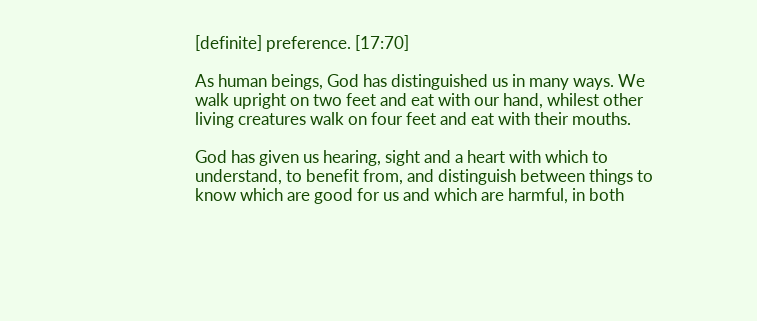[definite] preference. [17:70]

As human beings, God has distinguished us in many ways. We walk upright on two feet and eat with our hand, whilest other living creatures walk on four feet and eat with their mouths.

God has given us hearing, sight and a heart with which to understand, to benefit from, and distinguish between things to know which are good for us and which are harmful, in both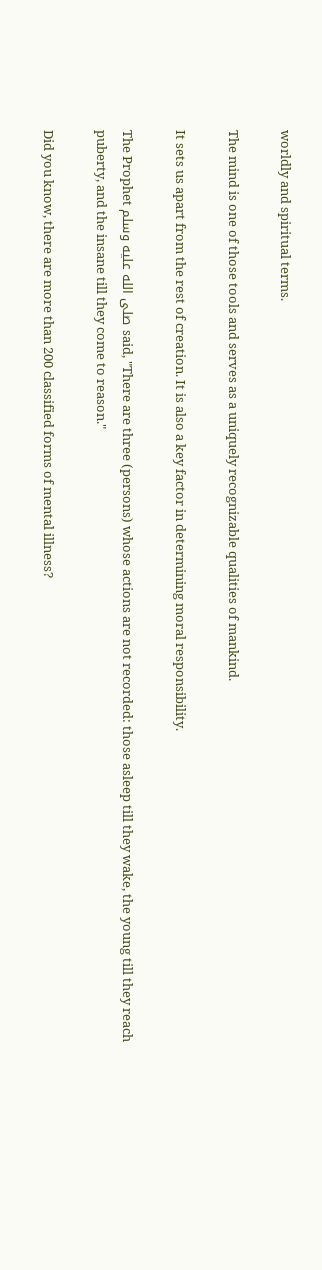worldly and spiritual terms.

The mind is one of those tools and serves as a uniquely recognizable qualities of mankind.

It sets us apart from the rest of creation. It is also a key factor in determining moral responsibility.

The Prophet صلى الله عليه وسلم said, "There are three (persons) whose actions are not recorded: those asleep till they wake, the young till they reach puberty, and the insane till they come to reason."

Did you know, there are more than 200 classified forms of mental illness?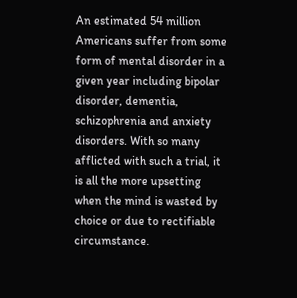An estimated 54 million Americans suffer from some form of mental disorder in a given year including bipolar disorder, dementia, schizophrenia and anxiety disorders. With so many afflicted with such a trial, it is all the more upsetting when the mind is wasted by choice or due to rectifiable circumstance.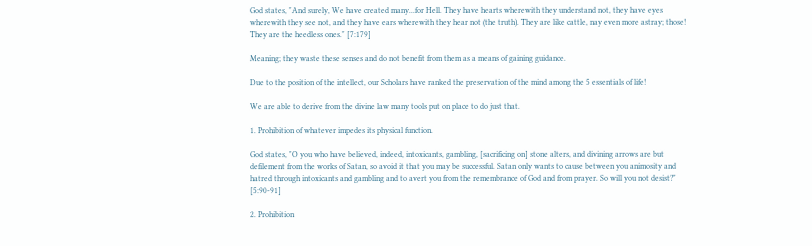God states, "And surely, We have created many...for Hell. They have hearts wherewith they understand not, they have eyes wherewith they see not, and they have ears wherewith they hear not (the truth). They are like cattle, nay even more astray; those! They are the heedless ones." [7:179]

Meaning; they waste these senses and do not benefit from them as a means of gaining guidance.

Due to the position of the intellect, our Scholars have ranked the preservation of the mind among the 5 essentials of life!

We are able to derive from the divine law many tools put on place to do just that.

1. Prohibition of whatever impedes its physical function.

God states, "O you who have believed, indeed, intoxicants, gambling, [sacrificing on] stone alters, and divining arrows are but defilement from the works of Satan, so avoid it that you may be successful. Satan only wants to cause between you animosity and hatred through intoxicants and gambling and to avert you from the remembrance of God and from prayer. So will you not desist?" [5:90-91]

2. Prohibition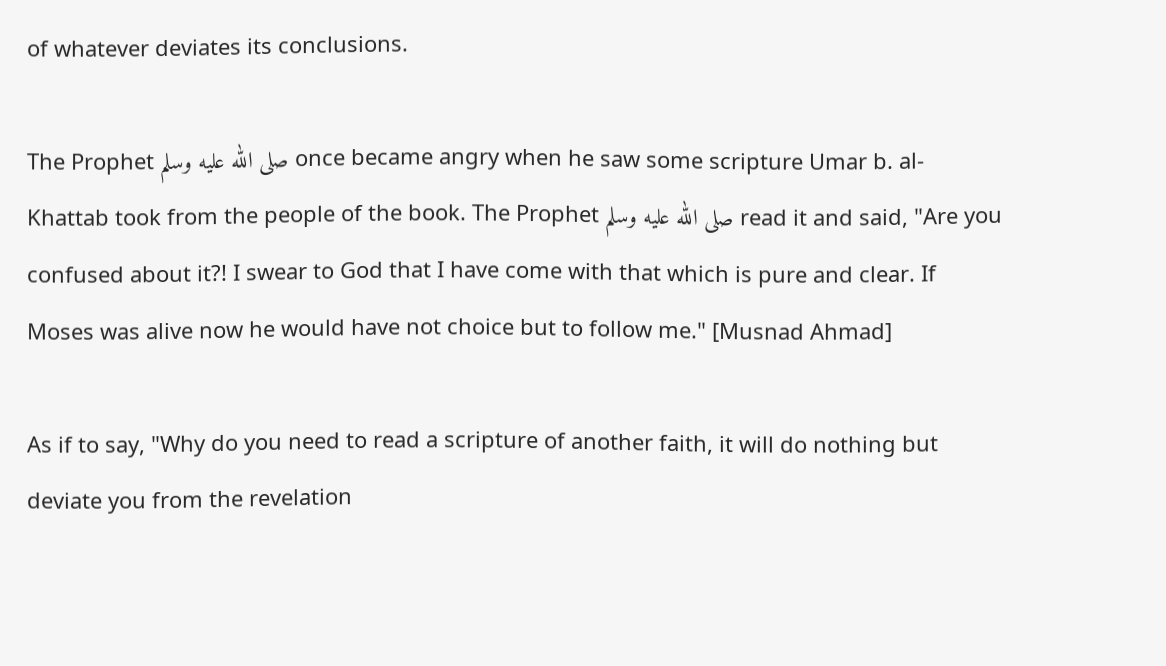of whatever deviates its conclusions.

The Prophet صلى الله عليه وسلم once became angry when he saw some scripture Umar b. al-Khattab took from the people of the book. The Prophet صلى الله عليه وسلم read it and said, "Are you confused about it?! I swear to God that I have come with that which is pure and clear. If Moses was alive now he would have not choice but to follow me." [Musnad Ahmad]

As if to say, "Why do you need to read a scripture of another faith, it will do nothing but deviate you from the revelation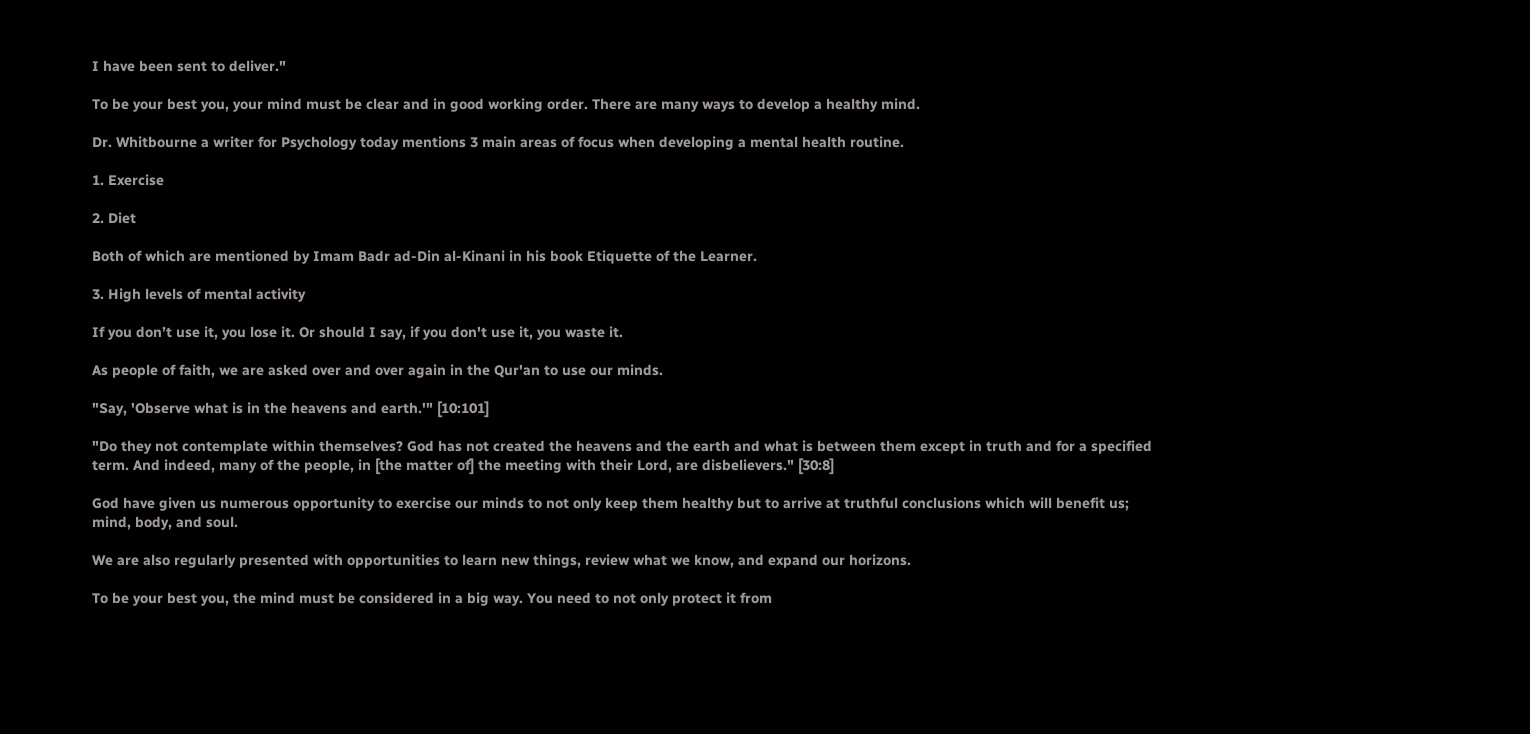I have been sent to deliver."

To be your best you, your mind must be clear and in good working order. There are many ways to develop a healthy mind.

Dr. Whitbourne a writer for Psychology today mentions 3 main areas of focus when developing a mental health routine.

1. Exercise

2. Diet

Both of which are mentioned by Imam Badr ad-Din al-Kinani in his book Etiquette of the Learner.

3. High levels of mental activity

If you don’t use it, you lose it. Or should I say, if you don't use it, you waste it.

As people of faith, we are asked over and over again in the Qur'an to use our minds.

"Say, 'Observe what is in the heavens and earth.'" [10:101]

"Do they not contemplate within themselves? God has not created the heavens and the earth and what is between them except in truth and for a specified term. And indeed, many of the people, in [the matter of] the meeting with their Lord, are disbelievers." [30:8]

God have given us numerous opportunity to exercise our minds to not only keep them healthy but to arrive at truthful conclusions which will benefit us; mind, body, and soul.

We are also regularly presented with opportunities to learn new things, review what we know, and expand our horizons.

To be your best you, the mind must be considered in a big way. You need to not only protect it from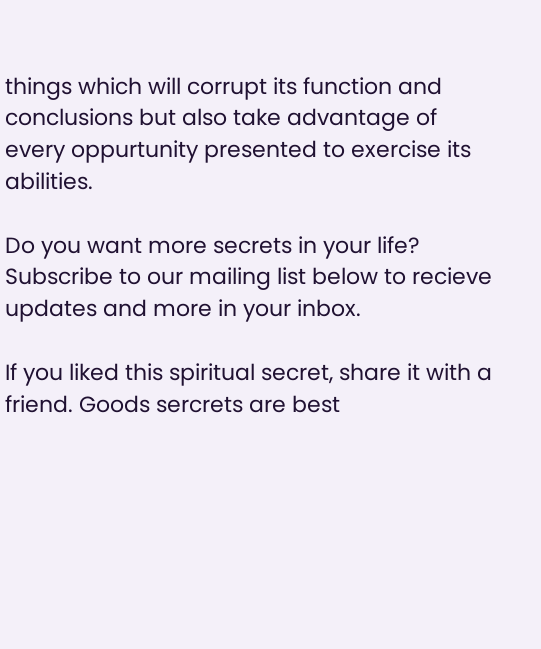things which will corrupt its function and conclusions but also take advantage of every oppurtunity presented to exercise its abilities.

Do you want more secrets in your life? Subscribe to our mailing list below to recieve updates and more in your inbox.

If you liked this spiritual secret, share it with a friend. Goods sercrets are best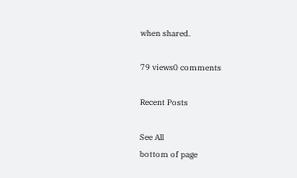when shared.

79 views0 comments

Recent Posts

See All
bottom of page